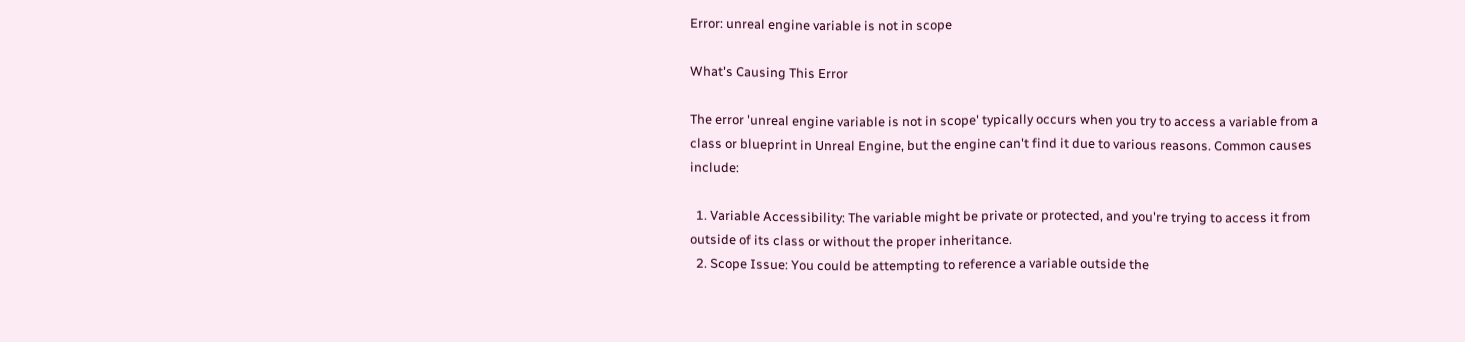Error: unreal engine variable is not in scope

What's Causing This Error

The error 'unreal engine variable is not in scope' typically occurs when you try to access a variable from a class or blueprint in Unreal Engine, but the engine can't find it due to various reasons. Common causes include:

  1. Variable Accessibility: The variable might be private or protected, and you're trying to access it from outside of its class or without the proper inheritance.
  2. Scope Issue: You could be attempting to reference a variable outside the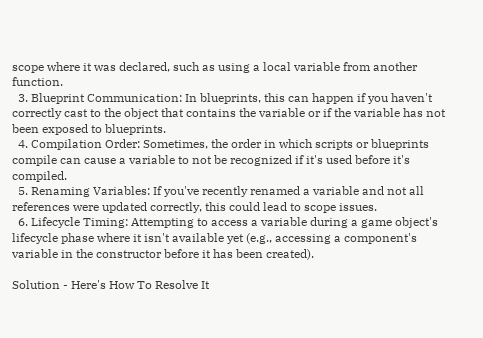scope where it was declared, such as using a local variable from another function.
  3. Blueprint Communication: In blueprints, this can happen if you haven't correctly cast to the object that contains the variable or if the variable has not been exposed to blueprints.
  4. Compilation Order: Sometimes, the order in which scripts or blueprints compile can cause a variable to not be recognized if it's used before it's compiled.
  5. Renaming Variables: If you've recently renamed a variable and not all references were updated correctly, this could lead to scope issues.
  6. Lifecycle Timing: Attempting to access a variable during a game object's lifecycle phase where it isn't available yet (e.g., accessing a component's variable in the constructor before it has been created).

Solution - Here's How To Resolve It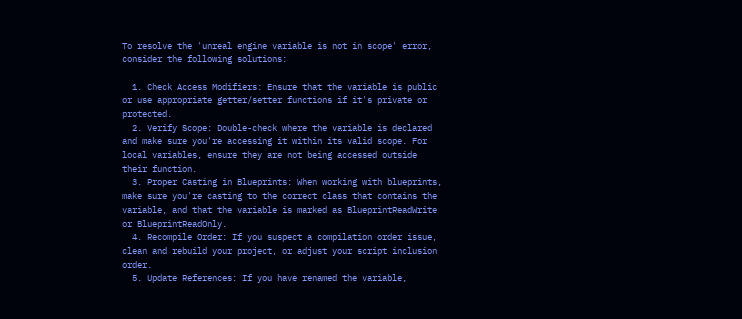To resolve the 'unreal engine variable is not in scope' error, consider the following solutions:

  1. Check Access Modifiers: Ensure that the variable is public or use appropriate getter/setter functions if it's private or protected.
  2. Verify Scope: Double-check where the variable is declared and make sure you're accessing it within its valid scope. For local variables, ensure they are not being accessed outside their function.
  3. Proper Casting in Blueprints: When working with blueprints, make sure you're casting to the correct class that contains the variable, and that the variable is marked as BlueprintReadWrite or BlueprintReadOnly.
  4. Recompile Order: If you suspect a compilation order issue, clean and rebuild your project, or adjust your script inclusion order.
  5. Update References: If you have renamed the variable,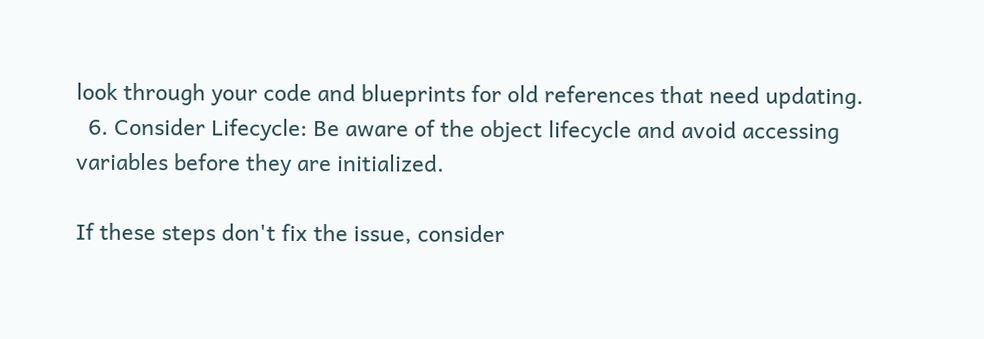look through your code and blueprints for old references that need updating.
  6. Consider Lifecycle: Be aware of the object lifecycle and avoid accessing variables before they are initialized.

If these steps don't fix the issue, consider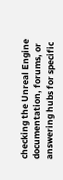checking the Unreal Engine documentation, forums, or answering hubs for specific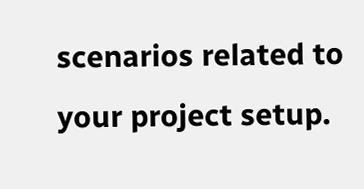scenarios related to your project setup.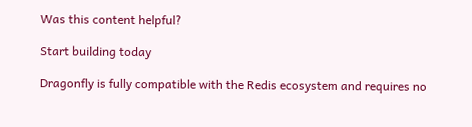Was this content helpful?

Start building today

Dragonfly is fully compatible with the Redis ecosystem and requires no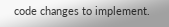code changes to implement.